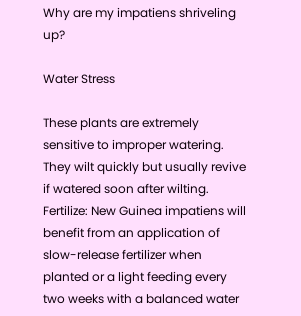Why are my impatiens shriveling up?

Water Stress

These plants are extremely sensitive to improper watering. They wilt quickly but usually revive if watered soon after wilting. Fertilize: New Guinea impatiens will benefit from an application of slow-release fertilizer when planted or a light feeding every two weeks with a balanced water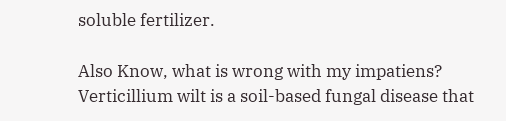soluble fertilizer.

Also Know, what is wrong with my impatiens? Verticillium wilt is a soil-based fungal disease that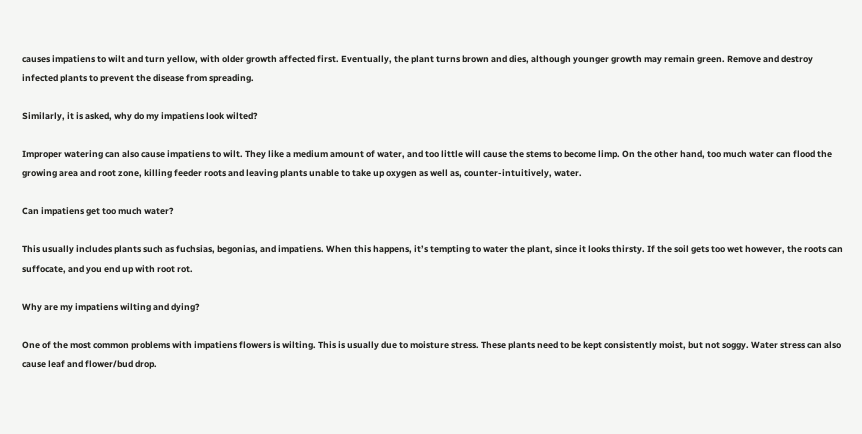causes impatiens to wilt and turn yellow, with older growth affected first. Eventually, the plant turns brown and dies, although younger growth may remain green. Remove and destroy infected plants to prevent the disease from spreading.

Similarly, it is asked, why do my impatiens look wilted?

Improper watering can also cause impatiens to wilt. They like a medium amount of water, and too little will cause the stems to become limp. On the other hand, too much water can flood the growing area and root zone, killing feeder roots and leaving plants unable to take up oxygen as well as, counter-intuitively, water.

Can impatiens get too much water?

This usually includes plants such as fuchsias, begonias, and impatiens. When this happens, it’s tempting to water the plant, since it looks thirsty. If the soil gets too wet however, the roots can suffocate, and you end up with root rot.

Why are my impatiens wilting and dying?

One of the most common problems with impatiens flowers is wilting. This is usually due to moisture stress. These plants need to be kept consistently moist, but not soggy. Water stress can also cause leaf and flower/bud drop.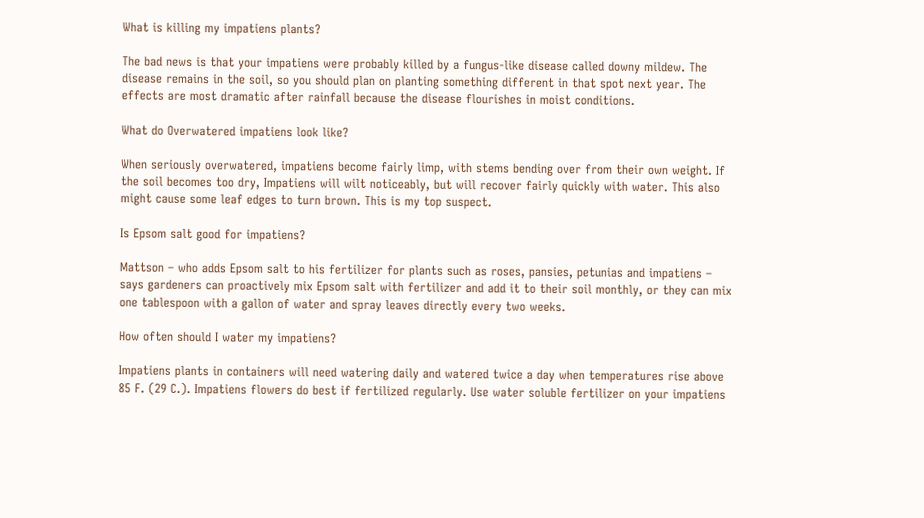What is killing my impatiens plants?

The bad news is that your impatiens were probably killed by a fungus-like disease called downy mildew. The disease remains in the soil, so you should plan on planting something different in that spot next year. The effects are most dramatic after rainfall because the disease flourishes in moist conditions.

What do Overwatered impatiens look like?

When seriously overwatered, impatiens become fairly limp, with stems bending over from their own weight. If the soil becomes too dry, Impatiens will wilt noticeably, but will recover fairly quickly with water. This also might cause some leaf edges to turn brown. This is my top suspect.

Is Epsom salt good for impatiens?

Mattson – who adds Epsom salt to his fertilizer for plants such as roses, pansies, petunias and impatiens – says gardeners can proactively mix Epsom salt with fertilizer and add it to their soil monthly, or they can mix one tablespoon with a gallon of water and spray leaves directly every two weeks.

How often should I water my impatiens?

Impatiens plants in containers will need watering daily and watered twice a day when temperatures rise above 85 F. (29 C.). Impatiens flowers do best if fertilized regularly. Use water soluble fertilizer on your impatiens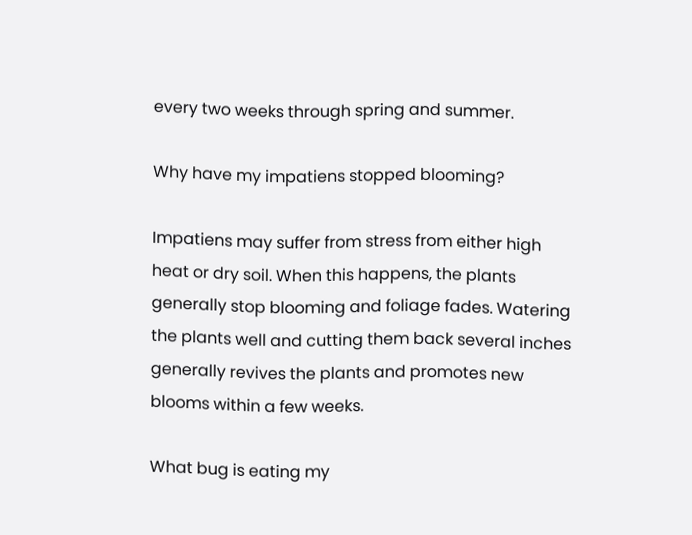every two weeks through spring and summer.

Why have my impatiens stopped blooming?

Impatiens may suffer from stress from either high heat or dry soil. When this happens, the plants generally stop blooming and foliage fades. Watering the plants well and cutting them back several inches generally revives the plants and promotes new blooms within a few weeks.

What bug is eating my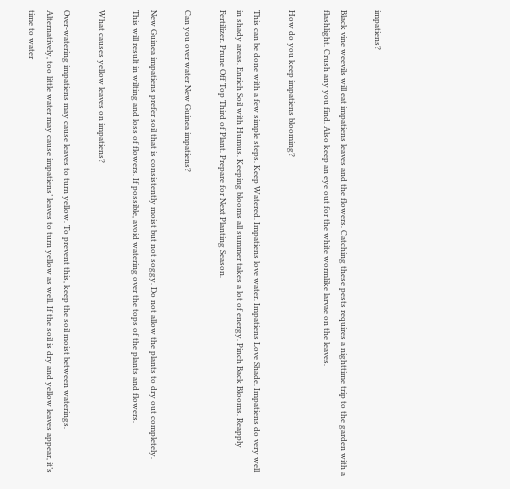impatiens?

Black vine weevils will eat impatiens leaves and the flowers. Catching these pests requires a nighttime trip to the garden with a flashlight. Crush any you find. Also keep an eye out for the white wormlike larvae on the leaves.

How do you keep impatiens blooming?

This can be done with a few simple steps. Keep Watered. Impatiens love water. Impatiens Love Shade. Impatiens do very well in shady areas. Enrich Soil with Humus. Keeping blooms all summer takes a lot of energy. Pinch Back Blooms. Reapply Fertilizer. Prune Off Top Third of Plant. Prepare for Next Planting Season.

Can you over water New Guinea impatiens?

New Guinea impatiens prefer soil that is consistently moist but not soggy. Do not allow the plants to dry out completely. This will result in wilting and loss of flowers. If possible, avoid watering over the tops of the plants and flowers.

What causes yellow leaves on impatiens?

Over-watering impatiens may cause leaves to turn yellow. To prevent this, keep the soil moist between waterings. Alternatively, too little water may cause impatiens’ leaves to turn yellow as well. If the soil is dry and yellow leaves appear, it’s time to water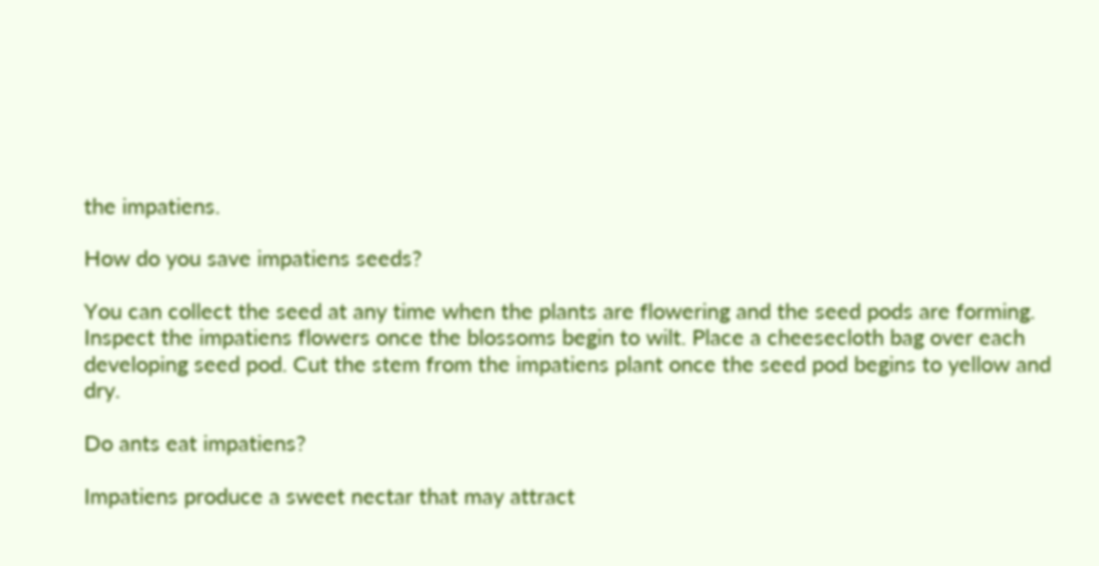the impatiens.

How do you save impatiens seeds?

You can collect the seed at any time when the plants are flowering and the seed pods are forming. Inspect the impatiens flowers once the blossoms begin to wilt. Place a cheesecloth bag over each developing seed pod. Cut the stem from the impatiens plant once the seed pod begins to yellow and dry.

Do ants eat impatiens?

Impatiens produce a sweet nectar that may attract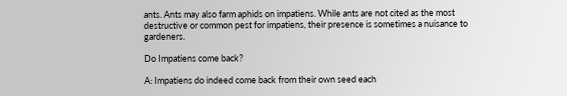ants. Ants may also farm aphids on impatiens. While ants are not cited as the most destructive or common pest for impatiens, their presence is sometimes a nuisance to gardeners.

Do Impatiens come back?

A: Impatiens do indeed come back from their own seed each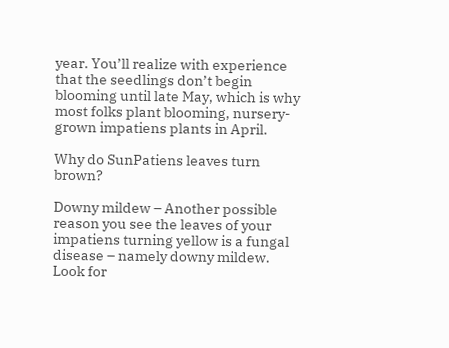year. You’ll realize with experience that the seedlings don’t begin blooming until late May, which is why most folks plant blooming, nursery-grown impatiens plants in April.

Why do SunPatiens leaves turn brown?

Downy mildew – Another possible reason you see the leaves of your impatiens turning yellow is a fungal disease – namely downy mildew. Look for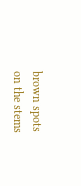brown spots on the stems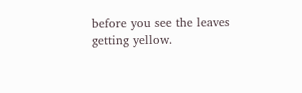before you see the leaves getting yellow.